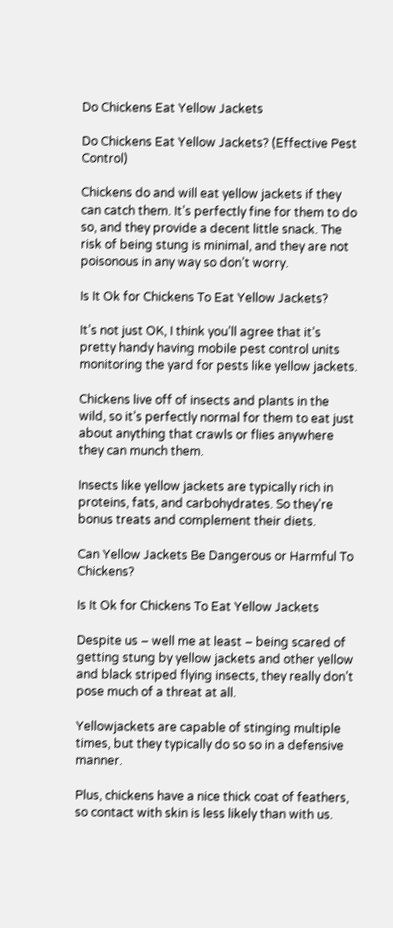Do Chickens Eat Yellow Jackets

Do Chickens Eat Yellow Jackets? (Effective Pest Control)

Chickens do and will eat yellow jackets if they can catch them. It’s perfectly fine for them to do so, and they provide a decent little snack. The risk of being stung is minimal, and they are not poisonous in any way so don’t worry.

Is It Ok for Chickens To Eat Yellow Jackets?

It’s not just OK, I think you’ll agree that it’s pretty handy having mobile pest control units monitoring the yard for pests like yellow jackets.

Chickens live off of insects and plants in the wild, so it’s perfectly normal for them to eat just about anything that crawls or flies anywhere they can munch them.

Insects like yellow jackets are typically rich in proteins, fats, and carbohydrates. So they’re bonus treats and complement their diets.

Can Yellow Jackets Be Dangerous or Harmful To Chickens?

Is It Ok for Chickens To Eat Yellow Jackets

Despite us – well me at least – being scared of getting stung by yellow jackets and other yellow and black striped flying insects, they really don’t pose much of a threat at all.

Yellowjackets are capable of stinging multiple times, but they typically do so so in a defensive manner.

Plus, chickens have a nice thick coat of feathers, so contact with skin is less likely than with us.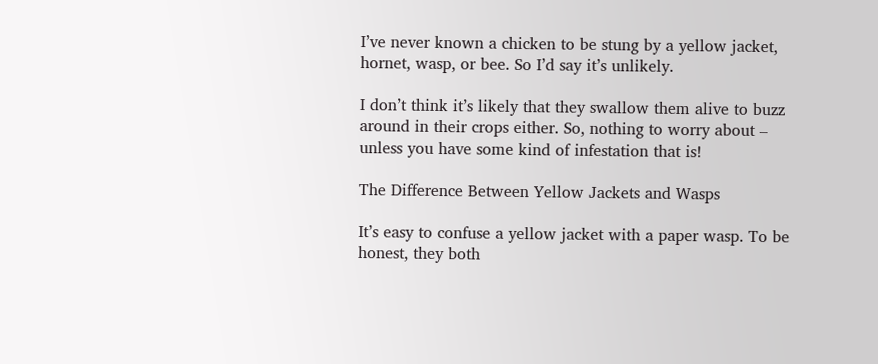I’ve never known a chicken to be stung by a yellow jacket, hornet, wasp, or bee. So I’d say it’s unlikely.

I don’t think it’s likely that they swallow them alive to buzz around in their crops either. So, nothing to worry about – unless you have some kind of infestation that is!

The Difference Between Yellow Jackets and Wasps

It’s easy to confuse a yellow jacket with a paper wasp. To be honest, they both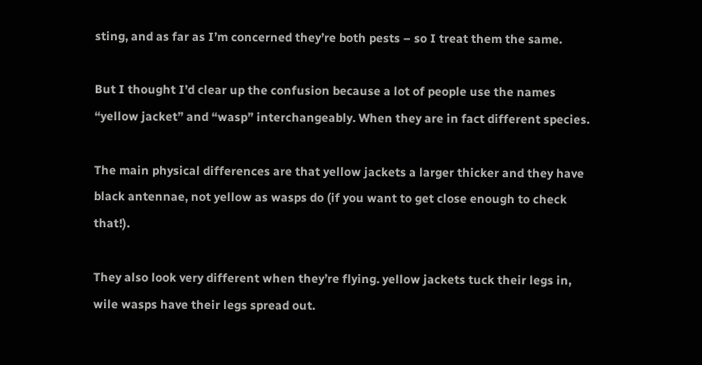sting, and as far as I’m concerned they’re both pests – so I treat them the same.

But I thought I’d clear up the confusion because a lot of people use the names “yellow jacket” and “wasp” interchangeably. When they are in fact different species.

The main physical differences are that yellow jackets a larger thicker and they have black antennae, not yellow as wasps do (if you want to get close enough to check that!).

They also look very different when they’re flying. yellow jackets tuck their legs in, wile wasps have their legs spread out.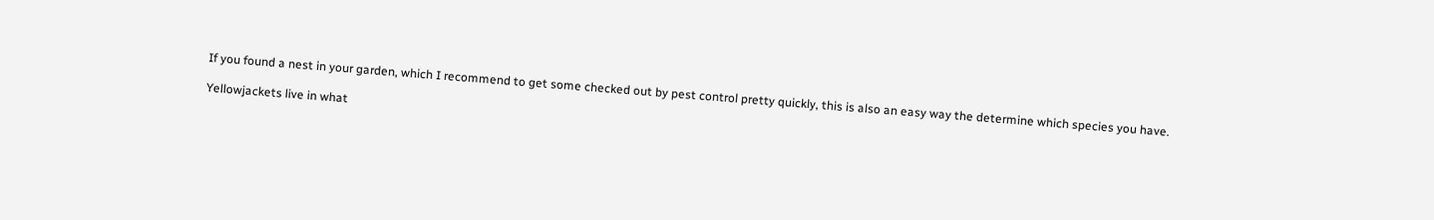If you found a nest in your garden, which I recommend to get some checked out by pest control pretty quickly, this is also an easy way the determine which species you have.

Yellowjackets live in what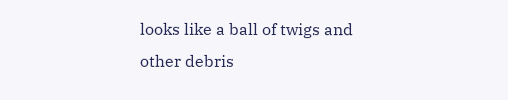looks like a ball of twigs and other debris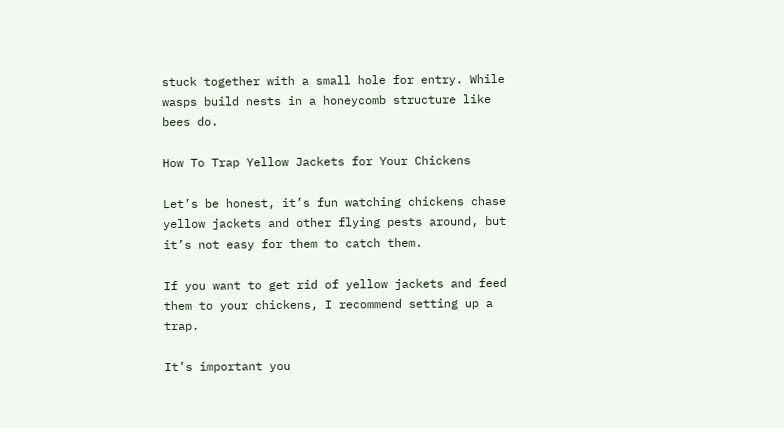stuck together with a small hole for entry. While wasps build nests in a honeycomb structure like bees do.

How To Trap Yellow Jackets for Your Chickens

Let’s be honest, it’s fun watching chickens chase yellow jackets and other flying pests around, but it’s not easy for them to catch them.

If you want to get rid of yellow jackets and feed them to your chickens, I recommend setting up a trap.

It’s important you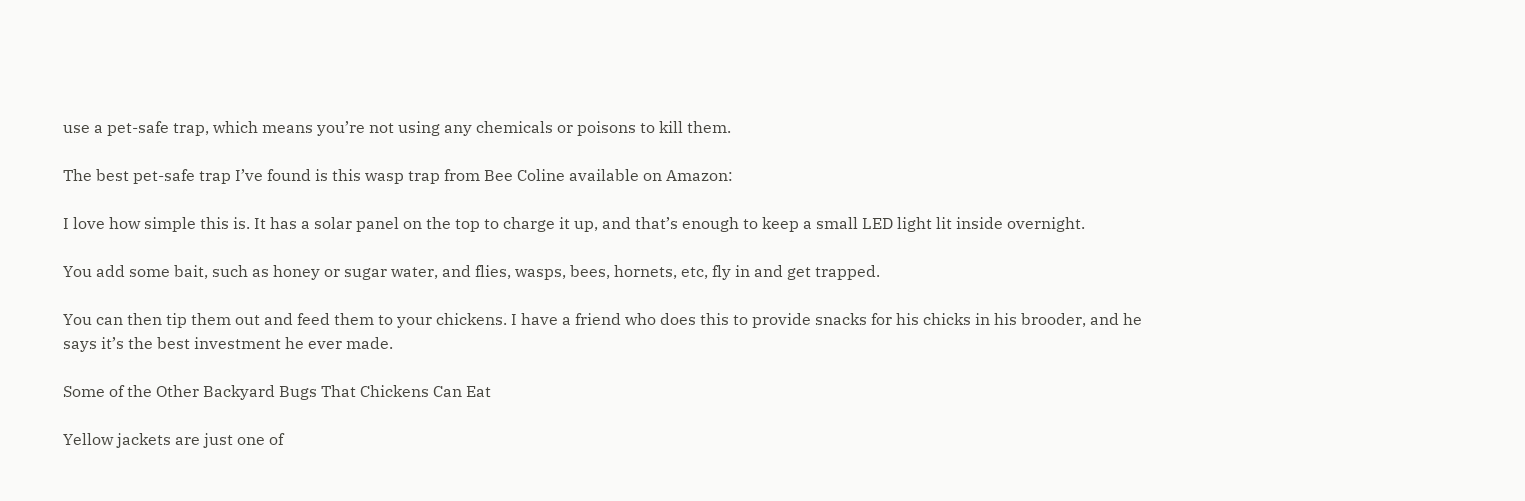use a pet-safe trap, which means you’re not using any chemicals or poisons to kill them.

The best pet-safe trap I’ve found is this wasp trap from Bee Coline available on Amazon:

I love how simple this is. It has a solar panel on the top to charge it up, and that’s enough to keep a small LED light lit inside overnight.

You add some bait, such as honey or sugar water, and flies, wasps, bees, hornets, etc, fly in and get trapped.

You can then tip them out and feed them to your chickens. I have a friend who does this to provide snacks for his chicks in his brooder, and he says it’s the best investment he ever made.

Some of the Other Backyard Bugs That Chickens Can Eat

Yellow jackets are just one of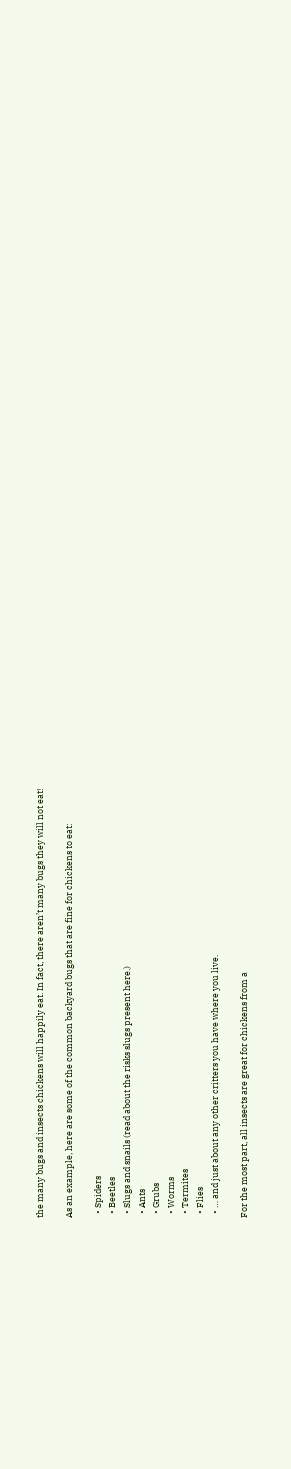the many bugs and insects chickens will happily eat. In fact, there aren’t many bugs they will not eat!

As an example, here are some of the common backyard bugs that are fine for chickens to eat:

  • Spiders
  • Beetles
  • Slugs and snails (read about the risks slugs present here.)
  • Ants
  • Grubs
  • Worms
  • Termites
  • Flies
  • … and just about any other critters you have where you live.

For the most part, all insects are great for chickens from a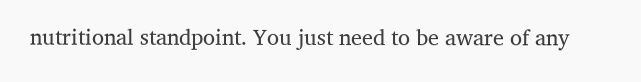nutritional standpoint. You just need to be aware of any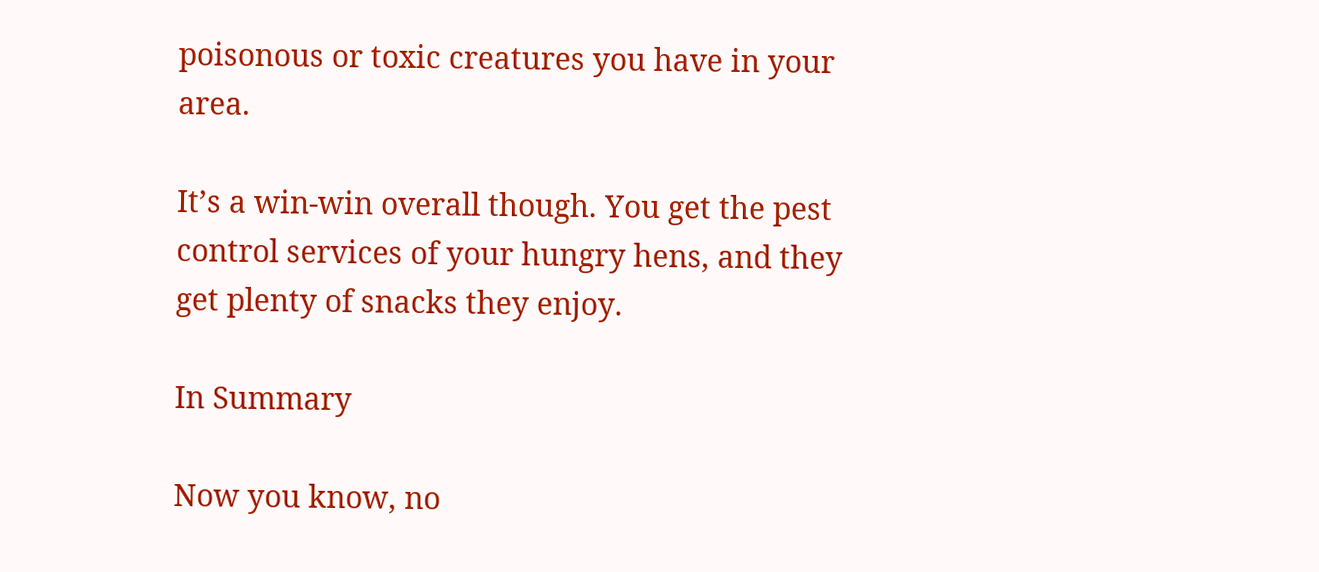poisonous or toxic creatures you have in your area.

It’s a win-win overall though. You get the pest control services of your hungry hens, and they get plenty of snacks they enjoy.

In Summary

Now you know, no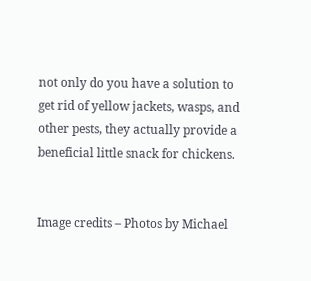not only do you have a solution to get rid of yellow jackets, wasps, and other pests, they actually provide a beneficial little snack for chickens.


Image credits – Photos by Michael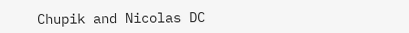Chupik and Nicolas DC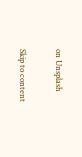on Unsplash

Skip to content